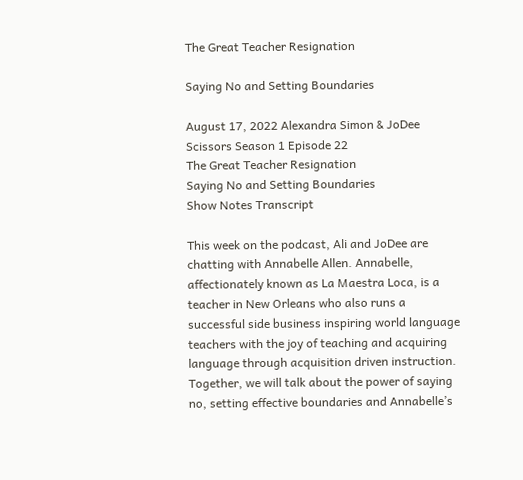The Great Teacher Resignation

Saying No and Setting Boundaries

August 17, 2022 Alexandra Simon & JoDee Scissors Season 1 Episode 22
The Great Teacher Resignation
Saying No and Setting Boundaries
Show Notes Transcript

This week on the podcast, Ali and JoDee are chatting with Annabelle Allen. Annabelle, affectionately known as La Maestra Loca, is a teacher in New Orleans who also runs a successful side business inspiring world language teachers with the joy of teaching and acquiring language through acquisition driven instruction. Together, we will talk about the power of saying no, setting effective boundaries and Annabelle’s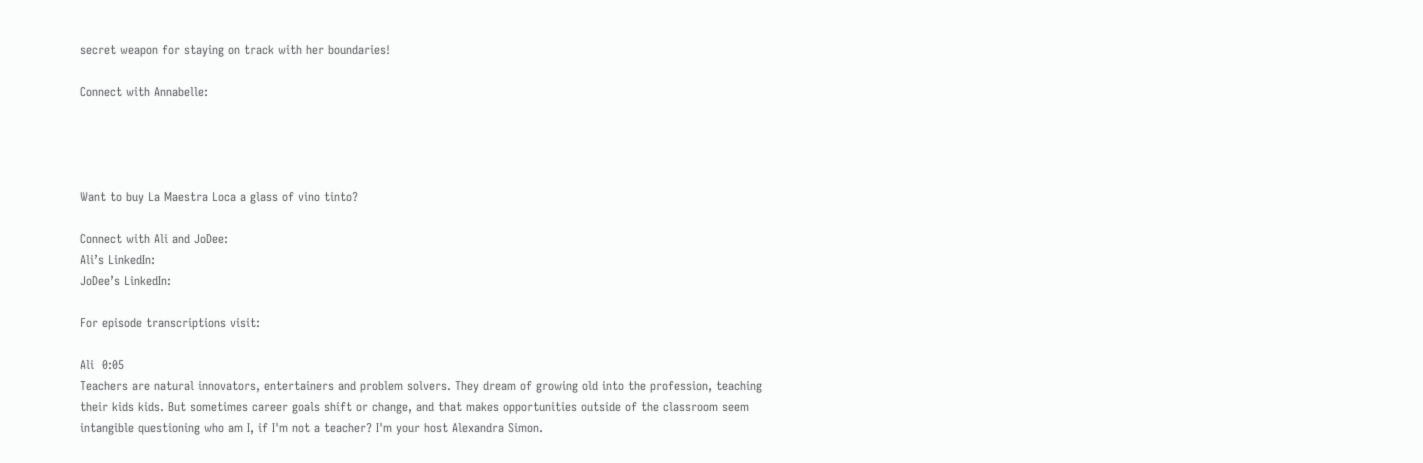secret weapon for staying on track with her boundaries!

Connect with Annabelle:




Want to buy La Maestra Loca a glass of vino tinto?

Connect with Ali and JoDee:
Ali’s LinkedIn:
JoDee’s LinkedIn:

For episode transcriptions visit:

Ali  0:05
Teachers are natural innovators, entertainers and problem solvers. They dream of growing old into the profession, teaching their kids kids. But sometimes career goals shift or change, and that makes opportunities outside of the classroom seem intangible questioning who am I, if I'm not a teacher? I'm your host Alexandra Simon.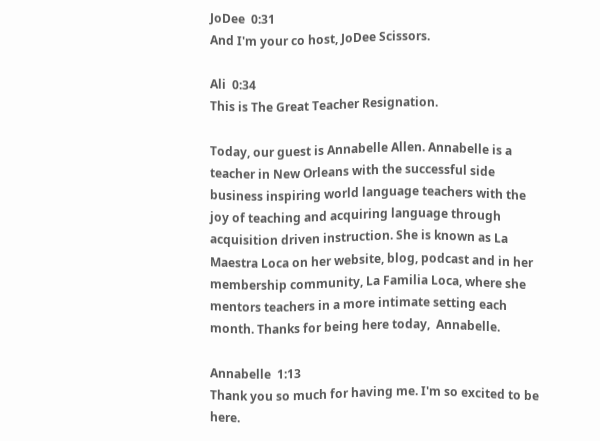JoDee  0:31
And I'm your co host, JoDee Scissors.

Ali  0:34
This is The Great Teacher Resignation.

Today, our guest is Annabelle Allen. Annabelle is a teacher in New Orleans with the successful side business inspiring world language teachers with the joy of teaching and acquiring language through acquisition driven instruction. She is known as La Maestra Loca on her website, blog, podcast and in her membership community, La Familia Loca, where she mentors teachers in a more intimate setting each month. Thanks for being here today,  Annabelle.

Annabelle  1:13
Thank you so much for having me. I'm so excited to be here.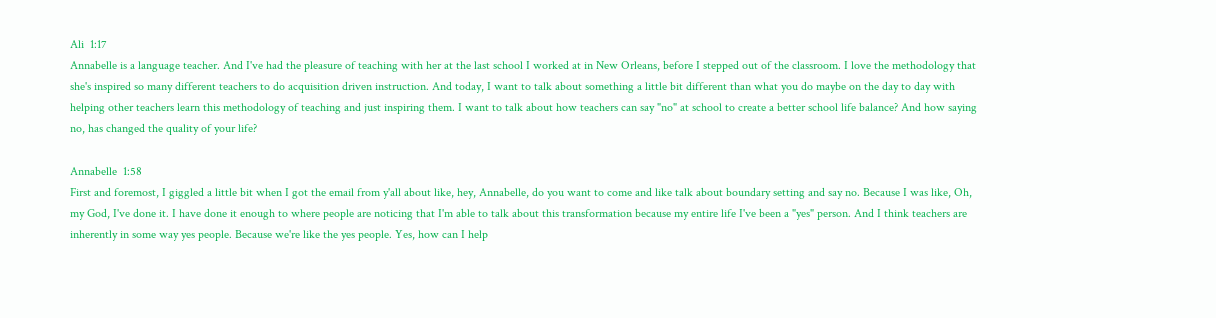Ali  1:17
Annabelle is a language teacher. And I've had the pleasure of teaching with her at the last school I worked at in New Orleans, before I stepped out of the classroom. I love the methodology that she's inspired so many different teachers to do acquisition driven instruction. And today, I want to talk about something a little bit different than what you do maybe on the day to day with helping other teachers learn this methodology of teaching and just inspiring them. I want to talk about how teachers can say "no" at school to create a better school life balance? And how saying no, has changed the quality of your life?

Annabelle  1:58
First and foremost, I giggled a little bit when I got the email from y'all about like, hey, Annabelle, do you want to come and like talk about boundary setting and say no. Because I was like, Oh, my God, I've done it. I have done it enough to where people are noticing that I'm able to talk about this transformation because my entire life I've been a "yes" person. And I think teachers are inherently in some way yes people. Because we're like the yes people. Yes, how can I help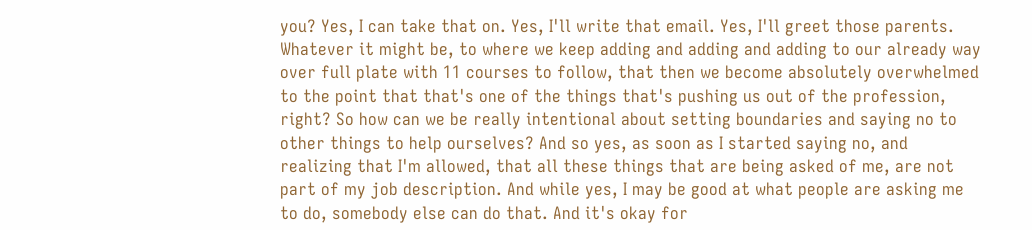you? Yes, I can take that on. Yes, I'll write that email. Yes, I'll greet those parents. Whatever it might be, to where we keep adding and adding and adding to our already way over full plate with 11 courses to follow, that then we become absolutely overwhelmed to the point that that's one of the things that's pushing us out of the profession, right? So how can we be really intentional about setting boundaries and saying no to other things to help ourselves? And so yes, as soon as I started saying no, and realizing that I'm allowed, that all these things that are being asked of me, are not part of my job description. And while yes, I may be good at what people are asking me to do, somebody else can do that. And it's okay for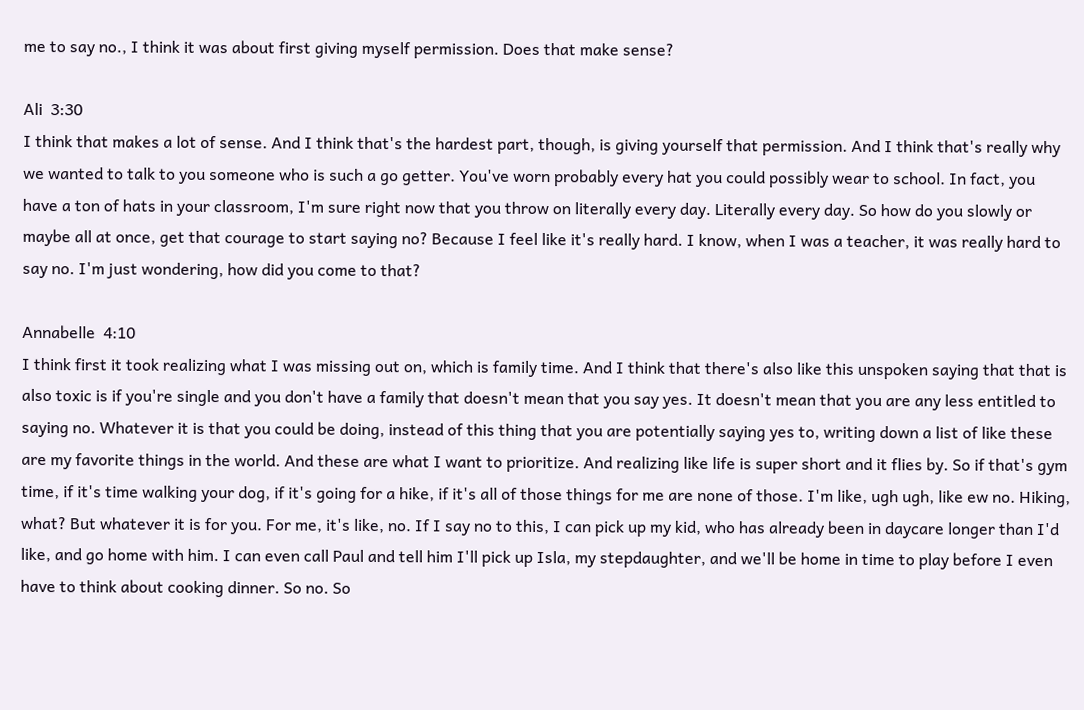me to say no., I think it was about first giving myself permission. Does that make sense?

Ali  3:30
I think that makes a lot of sense. And I think that's the hardest part, though, is giving yourself that permission. And I think that's really why we wanted to talk to you someone who is such a go getter. You've worn probably every hat you could possibly wear to school. In fact, you have a ton of hats in your classroom, I'm sure right now that you throw on literally every day. Literally every day. So how do you slowly or maybe all at once, get that courage to start saying no? Because I feel like it's really hard. I know, when I was a teacher, it was really hard to say no. I'm just wondering, how did you come to that?

Annabelle  4:10
I think first it took realizing what I was missing out on, which is family time. And I think that there's also like this unspoken saying that that is also toxic is if you're single and you don't have a family that doesn't mean that you say yes. It doesn't mean that you are any less entitled to saying no. Whatever it is that you could be doing, instead of this thing that you are potentially saying yes to, writing down a list of like these are my favorite things in the world. And these are what I want to prioritize. And realizing like life is super short and it flies by. So if that's gym time, if it's time walking your dog, if it's going for a hike, if it's all of those things for me are none of those. I'm like, ugh ugh, like ew no. Hiking, what? But whatever it is for you. For me, it's like, no. If I say no to this, I can pick up my kid, who has already been in daycare longer than I'd like, and go home with him. I can even call Paul and tell him I'll pick up Isla, my stepdaughter, and we'll be home in time to play before I even have to think about cooking dinner. So no. So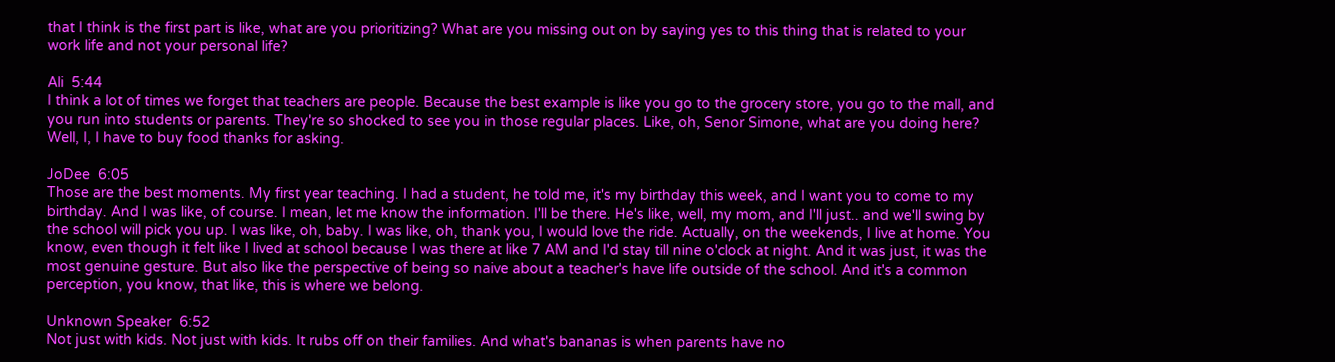that I think is the first part is like, what are you prioritizing? What are you missing out on by saying yes to this thing that is related to your work life and not your personal life?

Ali  5:44
I think a lot of times we forget that teachers are people. Because the best example is like you go to the grocery store, you go to the mall, and you run into students or parents. They're so shocked to see you in those regular places. Like, oh, Senor Simone, what are you doing here? Well, I, I have to buy food thanks for asking.

JoDee  6:05
Those are the best moments. My first year teaching. I had a student, he told me, it's my birthday this week, and I want you to come to my birthday. And I was like, of course. I mean, let me know the information. I'll be there. He's like, well, my mom, and I'll just.. and we'll swing by the school will pick you up. I was like, oh, baby. I was like, oh, thank you, I would love the ride. Actually, on the weekends, I live at home. You know, even though it felt like I lived at school because I was there at like 7 AM and I'd stay till nine o'clock at night. And it was just, it was the most genuine gesture. But also like the perspective of being so naive about a teacher's have life outside of the school. And it's a common perception, you know, that like, this is where we belong.

Unknown Speaker  6:52
Not just with kids. Not just with kids. It rubs off on their families. And what's bananas is when parents have no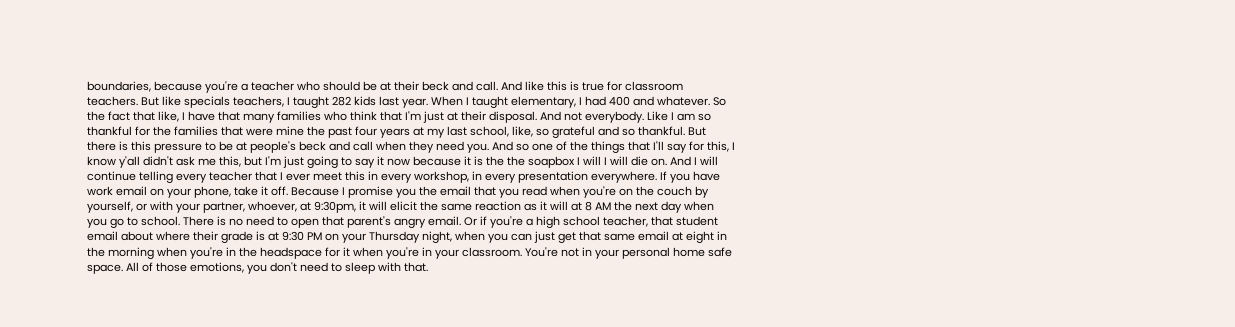boundaries, because you're a teacher who should be at their beck and call. And like this is true for classroom teachers. But like specials teachers, I taught 282 kids last year. When I taught elementary, I had 400 and whatever. So the fact that like, I have that many families who think that I'm just at their disposal. And not everybody. Like I am so thankful for the families that were mine the past four years at my last school, like, so grateful and so thankful. But there is this pressure to be at people's beck and call when they need you. And so one of the things that I'll say for this, I know y'all didn't ask me this, but I'm just going to say it now because it is the the soapbox I will I will die on. And I will continue telling every teacher that I ever meet this in every workshop, in every presentation everywhere. If you have work email on your phone, take it off. Because I promise you the email that you read when you're on the couch by yourself, or with your partner, whoever, at 9:30pm, it will elicit the same reaction as it will at 8 AM the next day when you go to school. There is no need to open that parent's angry email. Or if you're a high school teacher, that student email about where their grade is at 9:30 PM on your Thursday night, when you can just get that same email at eight in the morning when you're in the headspace for it when you're in your classroom. You're not in your personal home safe space. All of those emotions, you don't need to sleep with that.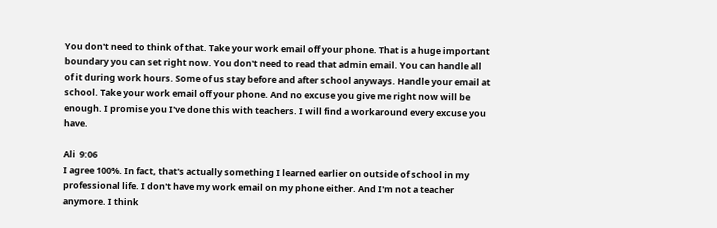You don't need to think of that. Take your work email off your phone. That is a huge important boundary you can set right now. You don't need to read that admin email. You can handle all of it during work hours. Some of us stay before and after school anyways. Handle your email at school. Take your work email off your phone. And no excuse you give me right now will be enough. I promise you I've done this with teachers. I will find a workaround every excuse you have.

Ali  9:06
I agree 100%. In fact, that's actually something I learned earlier on outside of school in my professional life. I don't have my work email on my phone either. And I'm not a teacher anymore. I think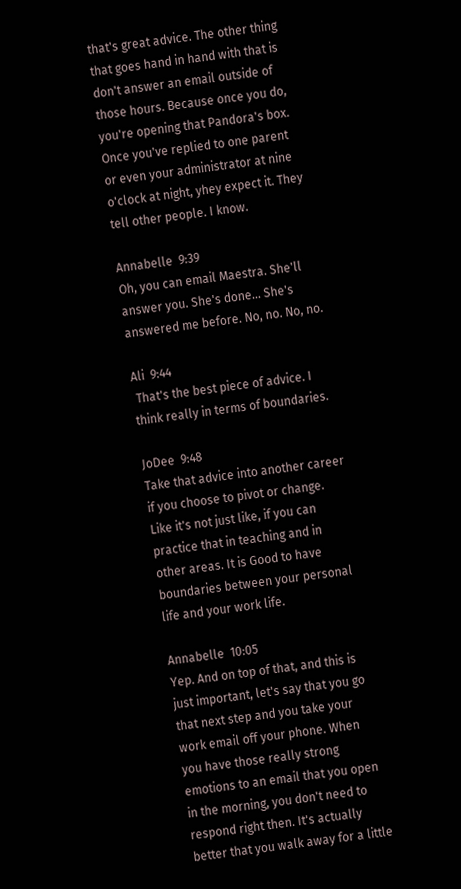that's great advice. The other thing that goes hand in hand with that is don't answer an email outside of those hours. Because once you do, you're opening that Pandora's box. Once you've replied to one parent or even your administrator at nine o'clock at night, yhey expect it. They tell other people. I know.

Annabelle  9:39
Oh, you can email Maestra. She'll answer you. She's done... She's answered me before. No, no. No, no.

Ali  9:44
 That's the best piece of advice. I think really in terms of boundaries.

JoDee  9:48
Take that advice into another career if you choose to pivot or change. Like it's not just like, if you can practice that in teaching and in other areas. It is Good to have boundaries between your personal life and your work life.

Annabelle  10:05
Yep. And on top of that, and this is just important, let's say that you go that next step and you take your work email off your phone. When you have those really strong emotions to an email that you open in the morning, you don't need to respond right then. It's actually better that you walk away for a little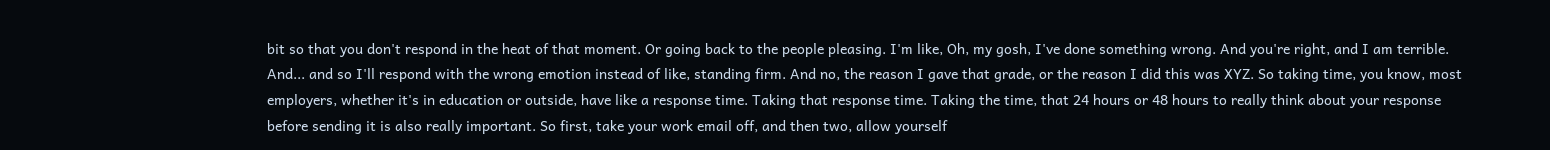bit so that you don't respond in the heat of that moment. Or going back to the people pleasing. I'm like, Oh, my gosh, I've done something wrong. And you're right, and I am terrible. And... and so I'll respond with the wrong emotion instead of like, standing firm. And no, the reason I gave that grade, or the reason I did this was XYZ. So taking time, you know, most employers, whether it's in education or outside, have like a response time. Taking that response time. Taking the time, that 24 hours or 48 hours to really think about your response before sending it is also really important. So first, take your work email off, and then two, allow yourself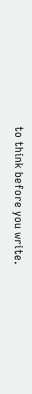to think before you write.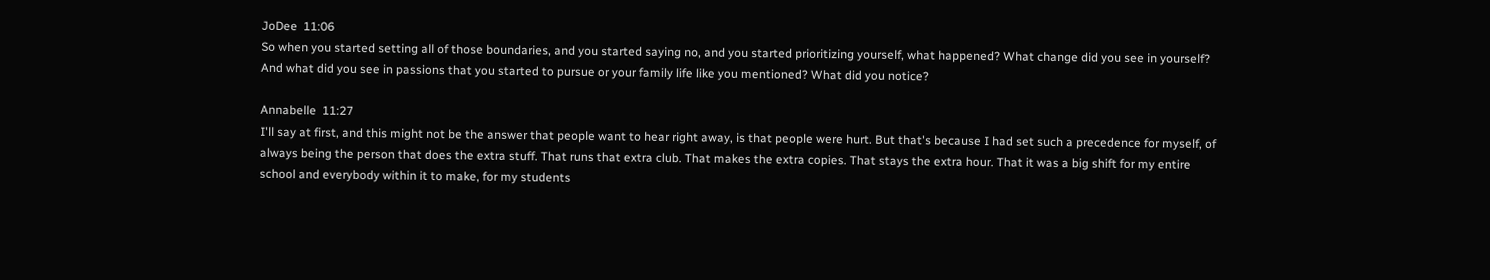JoDee  11:06
So when you started setting all of those boundaries, and you started saying no, and you started prioritizing yourself, what happened? What change did you see in yourself? And what did you see in passions that you started to pursue or your family life like you mentioned? What did you notice?

Annabelle  11:27
I'll say at first, and this might not be the answer that people want to hear right away, is that people were hurt. But that's because I had set such a precedence for myself, of always being the person that does the extra stuff. That runs that extra club. That makes the extra copies. That stays the extra hour. That it was a big shift for my entire school and everybody within it to make, for my students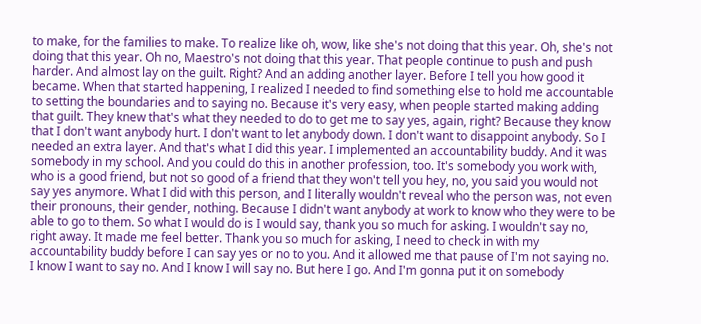to make, for the families to make. To realize like oh, wow, like she's not doing that this year. Oh, she's not doing that this year. Oh no, Maestro's not doing that this year. That people continue to push and push harder. And almost lay on the guilt. Right? And an adding another layer. Before I tell you how good it became. When that started happening, I realized I needed to find something else to hold me accountable to setting the boundaries and to saying no. Because it's very easy, when people started making adding that guilt. They knew that's what they needed to do to get me to say yes, again, right? Because they know that I don't want anybody hurt. I don't want to let anybody down. I don't want to disappoint anybody. So I needed an extra layer. And that's what I did this year. I implemented an accountability buddy. And it was somebody in my school. And you could do this in another profession, too. It's somebody you work with, who is a good friend, but not so good of a friend that they won't tell you hey, no, you said you would not say yes anymore. What I did with this person, and I literally wouldn't reveal who the person was, not even their pronouns, their gender, nothing. Because I didn't want anybody at work to know who they were to be able to go to them. So what I would do is I would say, thank you so much for asking. I wouldn't say no, right away. It made me feel better. Thank you so much for asking, I need to check in with my accountability buddy before I can say yes or no to you. And it allowed me that pause of I'm not saying no. I know I want to say no. And I know I will say no. But here I go. And I'm gonna put it on somebody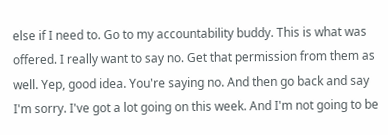else if I need to. Go to my accountability buddy. This is what was offered. I really want to say no. Get that permission from them as well. Yep, good idea. You're saying no. And then go back and say I'm sorry. I've got a lot going on this week. And I'm not going to be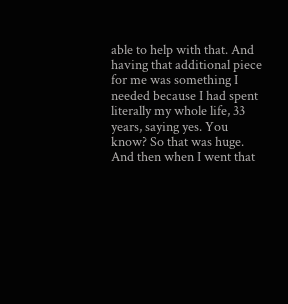able to help with that. And having that additional piece for me was something I needed because I had spent literally my whole life, 33 years, saying yes. You know? So that was huge. And then when I went that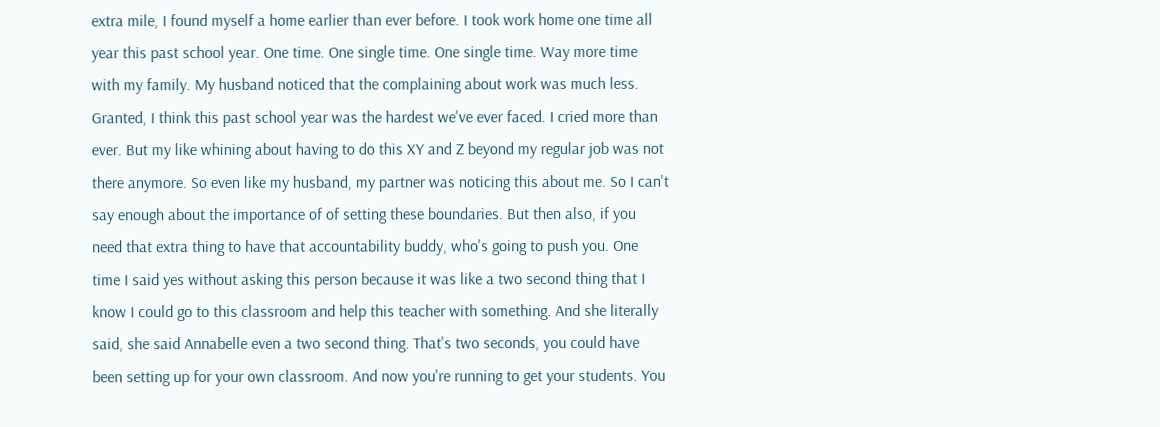extra mile, I found myself a home earlier than ever before. I took work home one time all year this past school year. One time. One single time. One single time. Way more time with my family. My husband noticed that the complaining about work was much less. Granted, I think this past school year was the hardest we've ever faced. I cried more than ever. But my like whining about having to do this XY and Z beyond my regular job was not there anymore. So even like my husband, my partner was noticing this about me. So I can't say enough about the importance of of setting these boundaries. But then also, if you need that extra thing to have that accountability buddy, who's going to push you. One time I said yes without asking this person because it was like a two second thing that I know I could go to this classroom and help this teacher with something. And she literally said, she said Annabelle even a two second thing. That's two seconds, you could have been setting up for your own classroom. And now you're running to get your students. You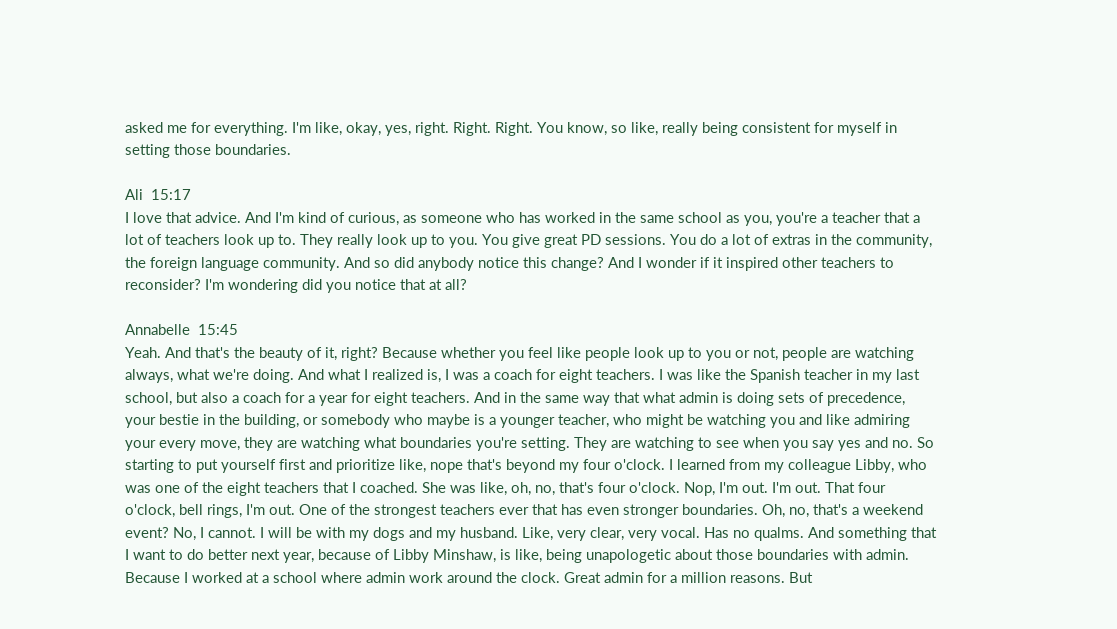asked me for everything. I'm like, okay, yes, right. Right. Right. You know, so like, really being consistent for myself in setting those boundaries.

Ali  15:17
I love that advice. And I'm kind of curious, as someone who has worked in the same school as you, you're a teacher that a lot of teachers look up to. They really look up to you. You give great PD sessions. You do a lot of extras in the community, the foreign language community. And so did anybody notice this change? And I wonder if it inspired other teachers to reconsider? I'm wondering did you notice that at all?

Annabelle  15:45
Yeah. And that's the beauty of it, right? Because whether you feel like people look up to you or not, people are watching always, what we're doing. And what I realized is, I was a coach for eight teachers. I was like the Spanish teacher in my last school, but also a coach for a year for eight teachers. And in the same way that what admin is doing sets of precedence, your bestie in the building, or somebody who maybe is a younger teacher, who might be watching you and like admiring your every move, they are watching what boundaries you're setting. They are watching to see when you say yes and no. So starting to put yourself first and prioritize like, nope that's beyond my four o'clock. I learned from my colleague Libby, who was one of the eight teachers that I coached. She was like, oh, no, that's four o'clock. Nop, I'm out. I'm out. That four o'clock, bell rings, I'm out. One of the strongest teachers ever that has even stronger boundaries. Oh, no, that's a weekend event? No, I cannot. I will be with my dogs and my husband. Like, very clear, very vocal. Has no qualms. And something that I want to do better next year, because of Libby Minshaw, is like, being unapologetic about those boundaries with admin. Because I worked at a school where admin work around the clock. Great admin for a million reasons. But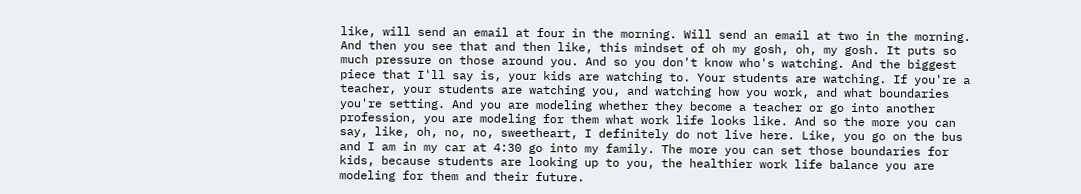like, will send an email at four in the morning. Will send an email at two in the morning. And then you see that and then like, this mindset of oh my gosh, oh, my gosh. It puts so much pressure on those around you. And so you don't know who's watching. And the biggest piece that I'll say is, your kids are watching to. Your students are watching. If you're a teacher, your students are watching you, and watching how you work, and what boundaries you're setting. And you are modeling whether they become a teacher or go into another profession, you are modeling for them what work life looks like. And so the more you can say, like, oh, no, no, sweetheart, I definitely do not live here. Like, you go on the bus and I am in my car at 4:30 go into my family. The more you can set those boundaries for kids, because students are looking up to you, the healthier work life balance you are modeling for them and their future.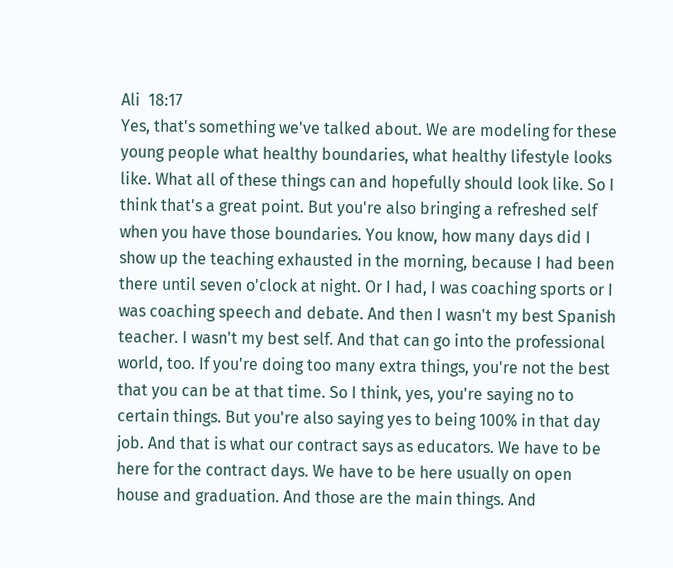Ali  18:17
Yes, that's something we've talked about. We are modeling for these young people what healthy boundaries, what healthy lifestyle looks like. What all of these things can and hopefully should look like. So I think that's a great point. But you're also bringing a refreshed self when you have those boundaries. You know, how many days did I show up the teaching exhausted in the morning, because I had been there until seven o'clock at night. Or I had, I was coaching sports or I was coaching speech and debate. And then I wasn't my best Spanish teacher. I wasn't my best self. And that can go into the professional world, too. If you're doing too many extra things, you're not the best that you can be at that time. So I think, yes, you're saying no to certain things. But you're also saying yes to being 100% in that day job. And that is what our contract says as educators. We have to be here for the contract days. We have to be here usually on open house and graduation. And those are the main things. And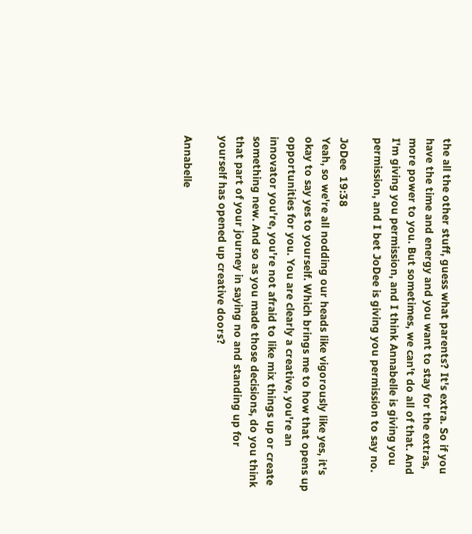the all the other stuff, guess what parents? It's extra. So if you have the time and energy and you want to stay for the extras, more power to you. But sometimes, we can't do all of that. And I'm giving you permission, and I think Annabelle is giving you permission, and I bet JoDee is giving you permission to say no.

JoDee  19:38
Yeah, so we're all nodding our heads like vigorously like yes, it's okay to say yes to yourself. Which brings me to how that opens up opportunities for you. You are clearly a creative, you're an innovator you're, you're not afraid to like mix things up or create something new. And so as you made those decisions, do you think that part of your journey in saying no and standing up for yourself has opened up creative doors?

Annabelle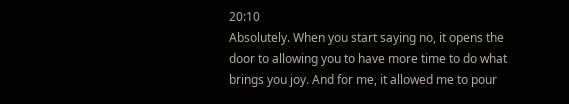20:10
Absolutely. When you start saying no, it opens the door to allowing you to have more time to do what brings you joy. And for me, it allowed me to pour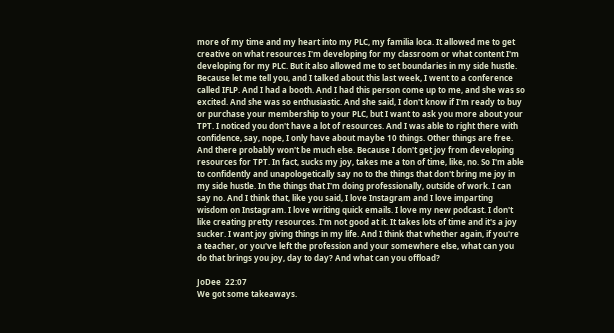more of my time and my heart into my PLC, my familia loca. It allowed me to get creative on what resources I'm developing for my classroom or what content I'm developing for my PLC. But it also allowed me to set boundaries in my side hustle. Because let me tell you, and I talked about this last week, I went to a conference called IFLP. And I had a booth. And I had this person come up to me, and she was so excited. And she was so enthusiastic. And she said, I don't know if I'm ready to buy or purchase your membership to your PLC, but I want to ask you more about your TPT. I noticed you don't have a lot of resources. And I was able to right there with confidence, say, nope, I only have about maybe 10 things. Other things are free. And there probably won't be much else. Because I don't get joy from developing resources for TPT. In fact, sucks my joy, takes me a ton of time, like, no. So I'm able to confidently and unapologetically say no to the things that don't bring me joy in my side hustle. In the things that I'm doing professionally, outside of work. I can say no. And I think that, like you said, I love Instagram and I love imparting wisdom on Instagram. I love writing quick emails. I love my new podcast. I don't like creating pretty resources. I'm not good at it. It takes lots of time and it's a joy sucker. I want joy giving things in my life. And I think that whether again, if you're a teacher, or you've left the profession and your somewhere else, what can you do that brings you joy, day to day? And what can you offload?

JoDee  22:07
We got some takeaways.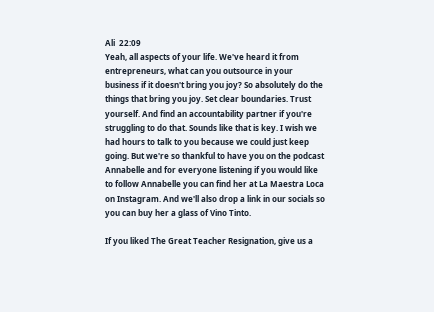Ali  22:09
Yeah, all aspects of your life. We've heard it from entrepreneurs, what can you outsource in your business if it doesn't bring you joy? So absolutely do the things that bring you joy. Set clear boundaries. Trust yourself. And find an accountability partner if you're struggling to do that. Sounds like that is key. I wish we had hours to talk to you because we could just keep going. But we're so thankful to have you on the podcast Annabelle and for everyone listening if you would like to follow Annabelle you can find her at La Maestra Loca on Instagram. And we'll also drop a link in our socials so you can buy her a glass of Vino Tinto.

If you liked The Great Teacher Resignation, give us a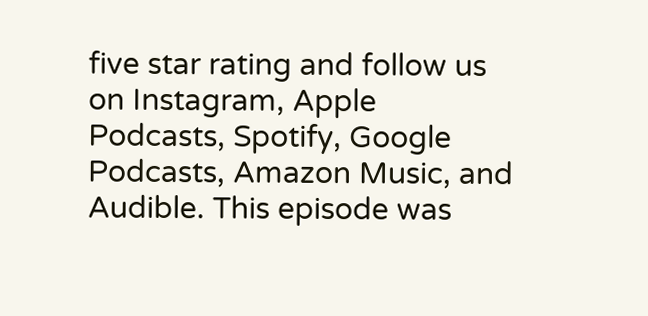five star rating and follow us on Instagram, Apple Podcasts, Spotify, Google Podcasts, Amazon Music, and Audible. This episode was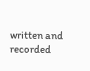written and recorded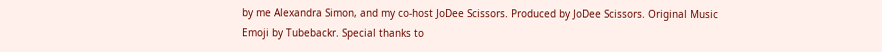by me Alexandra Simon, and my co-host JoDee Scissors. Produced by JoDee Scissors. Original Music Emoji by Tubebackr. Special thanks to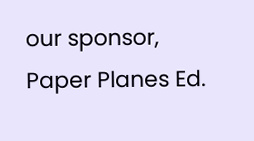our sponsor, Paper Planes Ed.